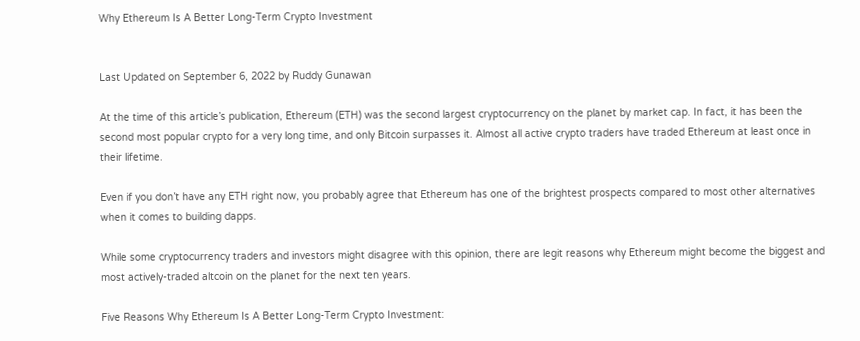Why Ethereum Is A Better Long-Term Crypto Investment


Last Updated on September 6, 2022 by Ruddy Gunawan

At the time of this article’s publication, Ethereum (ETH) was the second largest cryptocurrency on the planet by market cap. In fact, it has been the second most popular crypto for a very long time, and only Bitcoin surpasses it. Almost all active crypto traders have traded Ethereum at least once in their lifetime.

Even if you don’t have any ETH right now, you probably agree that Ethereum has one of the brightest prospects compared to most other alternatives when it comes to building dapps.

While some cryptocurrency traders and investors might disagree with this opinion, there are legit reasons why Ethereum might become the biggest and most actively-traded altcoin on the planet for the next ten years.

Five Reasons Why Ethereum Is A Better Long-Term Crypto Investment: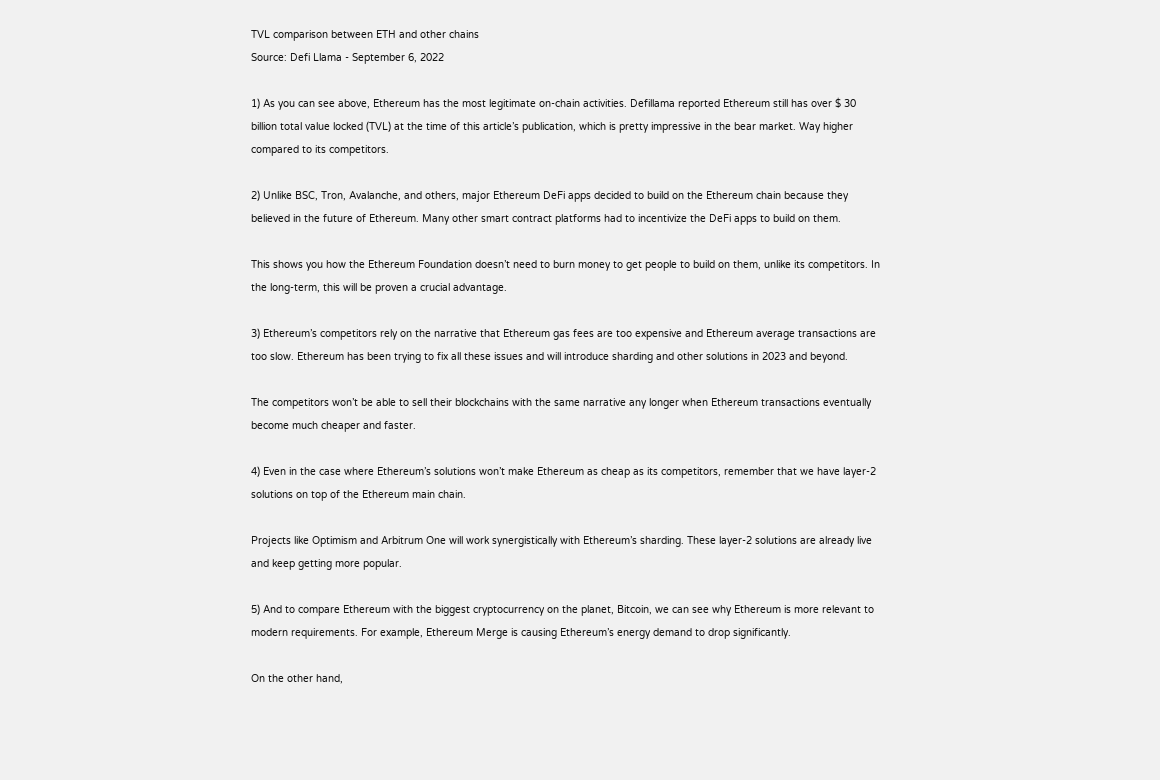TVL comparison between ETH and other chains
Source: Defi Llama - September 6, 2022

1) As you can see above, Ethereum has the most legitimate on-chain activities. Defillama reported Ethereum still has over $ 30 billion total value locked (TVL) at the time of this article’s publication, which is pretty impressive in the bear market. Way higher compared to its competitors.

2) Unlike BSC, Tron, Avalanche, and others, major Ethereum DeFi apps decided to build on the Ethereum chain because they believed in the future of Ethereum. Many other smart contract platforms had to incentivize the DeFi apps to build on them.

This shows you how the Ethereum Foundation doesn’t need to burn money to get people to build on them, unlike its competitors. In the long-term, this will be proven a crucial advantage.

3) Ethereum’s competitors rely on the narrative that Ethereum gas fees are too expensive and Ethereum average transactions are too slow. Ethereum has been trying to fix all these issues and will introduce sharding and other solutions in 2023 and beyond.

The competitors won’t be able to sell their blockchains with the same narrative any longer when Ethereum transactions eventually become much cheaper and faster.

4) Even in the case where Ethereum’s solutions won’t make Ethereum as cheap as its competitors, remember that we have layer-2 solutions on top of the Ethereum main chain.

Projects like Optimism and Arbitrum One will work synergistically with Ethereum’s sharding. These layer-2 solutions are already live and keep getting more popular.

5) And to compare Ethereum with the biggest cryptocurrency on the planet, Bitcoin, we can see why Ethereum is more relevant to modern requirements. For example, Ethereum Merge is causing Ethereum’s energy demand to drop significantly.

On the other hand,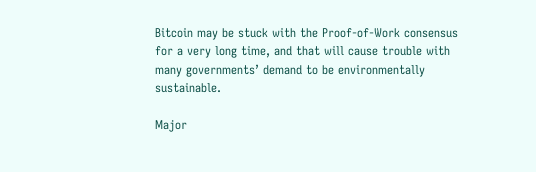Bitcoin may be stuck with the Proof-of-Work consensus for a very long time, and that will cause trouble with many governments’ demand to be environmentally sustainable.

Major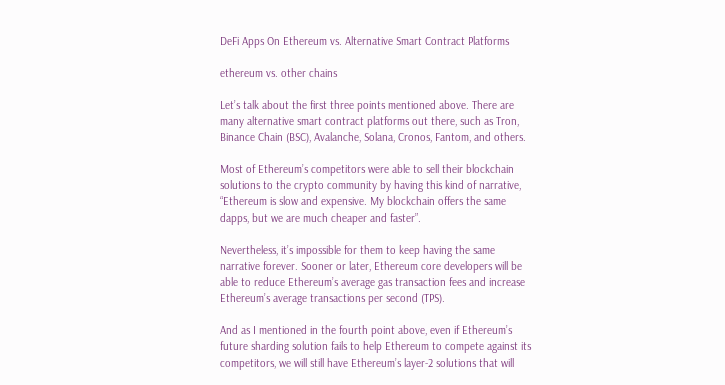DeFi Apps On Ethereum vs. Alternative Smart Contract Platforms

ethereum vs. other chains

Let’s talk about the first three points mentioned above. There are many alternative smart contract platforms out there, such as Tron, Binance Chain (BSC), Avalanche, Solana, Cronos, Fantom, and others.

Most of Ethereum’s competitors were able to sell their blockchain solutions to the crypto community by having this kind of narrative, “Ethereum is slow and expensive. My blockchain offers the same dapps, but we are much cheaper and faster”.

Nevertheless, it’s impossible for them to keep having the same narrative forever. Sooner or later, Ethereum core developers will be able to reduce Ethereum’s average gas transaction fees and increase Ethereum’s average transactions per second (TPS).

And as I mentioned in the fourth point above, even if Ethereum’s future sharding solution fails to help Ethereum to compete against its competitors, we will still have Ethereum’s layer-2 solutions that will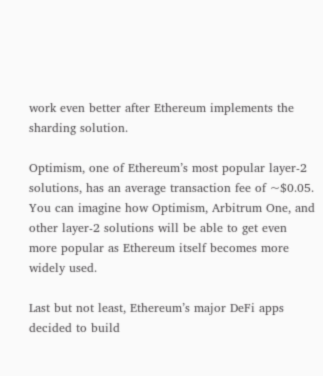work even better after Ethereum implements the sharding solution.

Optimism, one of Ethereum’s most popular layer-2 solutions, has an average transaction fee of ~$0.05. You can imagine how Optimism, Arbitrum One, and other layer-2 solutions will be able to get even more popular as Ethereum itself becomes more widely used.

Last but not least, Ethereum’s major DeFi apps decided to build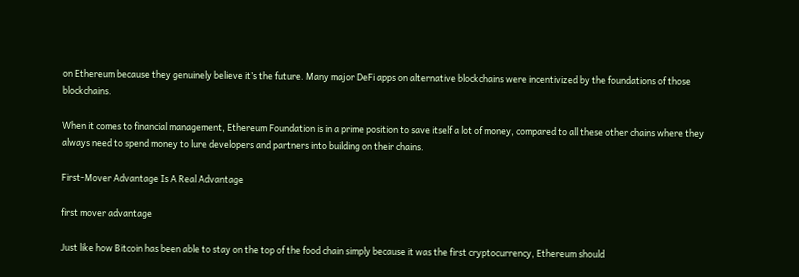on Ethereum because they genuinely believe it’s the future. Many major DeFi apps on alternative blockchains were incentivized by the foundations of those blockchains.

When it comes to financial management, Ethereum Foundation is in a prime position to save itself a lot of money, compared to all these other chains where they always need to spend money to lure developers and partners into building on their chains.

First-Mover Advantage Is A Real Advantage

first mover advantage

Just like how Bitcoin has been able to stay on the top of the food chain simply because it was the first cryptocurrency, Ethereum should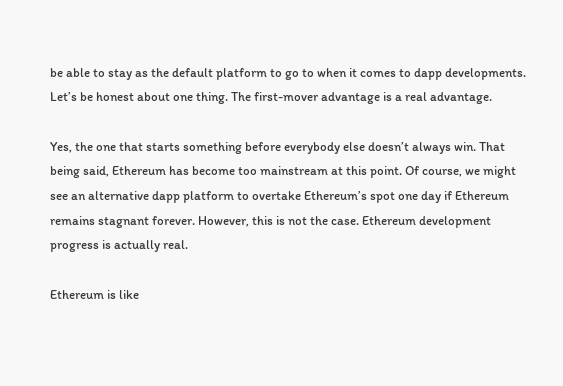be able to stay as the default platform to go to when it comes to dapp developments. Let’s be honest about one thing. The first-mover advantage is a real advantage.

Yes, the one that starts something before everybody else doesn’t always win. That being said, Ethereum has become too mainstream at this point. Of course, we might see an alternative dapp platform to overtake Ethereum’s spot one day if Ethereum remains stagnant forever. However, this is not the case. Ethereum development progress is actually real.

Ethereum is like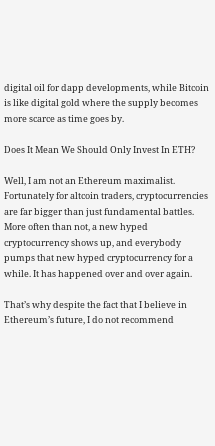digital oil for dapp developments, while Bitcoin is like digital gold where the supply becomes more scarce as time goes by.

Does It Mean We Should Only Invest In ETH?

Well, I am not an Ethereum maximalist. Fortunately for altcoin traders, cryptocurrencies are far bigger than just fundamental battles. More often than not, a new hyped cryptocurrency shows up, and everybody pumps that new hyped cryptocurrency for a while. It has happened over and over again.

That’s why despite the fact that I believe in Ethereum’s future, I do not recommend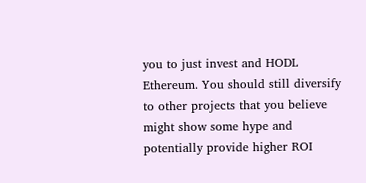you to just invest and HODL Ethereum. You should still diversify to other projects that you believe might show some hype and potentially provide higher ROI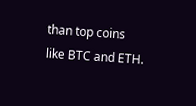than top coins like BTC and ETH.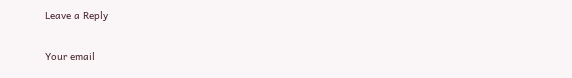Leave a Reply

Your email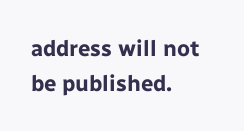address will not be published.